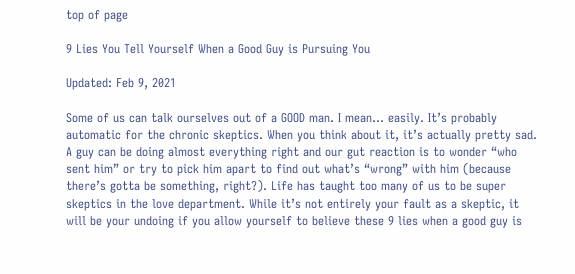top of page

9 Lies You Tell Yourself When a Good Guy is Pursuing You

Updated: Feb 9, 2021

Some of us can talk ourselves out of a GOOD man. I mean… easily. It’s probably automatic for the chronic skeptics. When you think about it, it’s actually pretty sad. A guy can be doing almost everything right and our gut reaction is to wonder “who sent him” or try to pick him apart to find out what’s “wrong” with him (because there’s gotta be something, right?). Life has taught too many of us to be super skeptics in the love department. While it’s not entirely your fault as a skeptic, it will be your undoing if you allow yourself to believe these 9 lies when a good guy is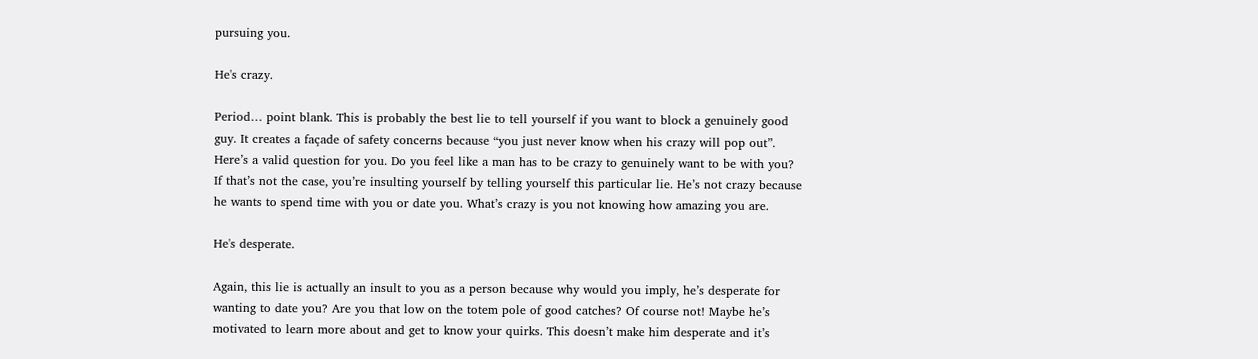pursuing you.

He's crazy.

Period… point blank. This is probably the best lie to tell yourself if you want to block a genuinely good guy. It creates a façade of safety concerns because “you just never know when his crazy will pop out”. Here’s a valid question for you. Do you feel like a man has to be crazy to genuinely want to be with you? If that’s not the case, you’re insulting yourself by telling yourself this particular lie. He’s not crazy because he wants to spend time with you or date you. What’s crazy is you not knowing how amazing you are.

He's desperate.

Again, this lie is actually an insult to you as a person because why would you imply, he’s desperate for wanting to date you? Are you that low on the totem pole of good catches? Of course not! Maybe he’s motivated to learn more about and get to know your quirks. This doesn’t make him desperate and it’s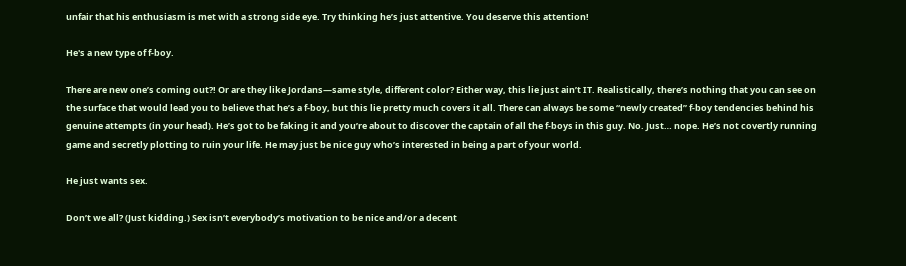unfair that his enthusiasm is met with a strong side eye. Try thinking he’s just attentive. You deserve this attention!

He's a new type of f-boy.

There are new one’s coming out?! Or are they like Jordans—same style, different color? Either way, this lie just ain’t IT. Realistically, there’s nothing that you can see on the surface that would lead you to believe that he’s a f-boy, but this lie pretty much covers it all. There can always be some “newly created” f-boy tendencies behind his genuine attempts (in your head). He’s got to be faking it and you’re about to discover the captain of all the f-boys in this guy. No. Just… nope. He’s not covertly running game and secretly plotting to ruin your life. He may just be nice guy who’s interested in being a part of your world.

He just wants sex.

Don’t we all? (Just kidding.) Sex isn’t everybody’s motivation to be nice and/or a decent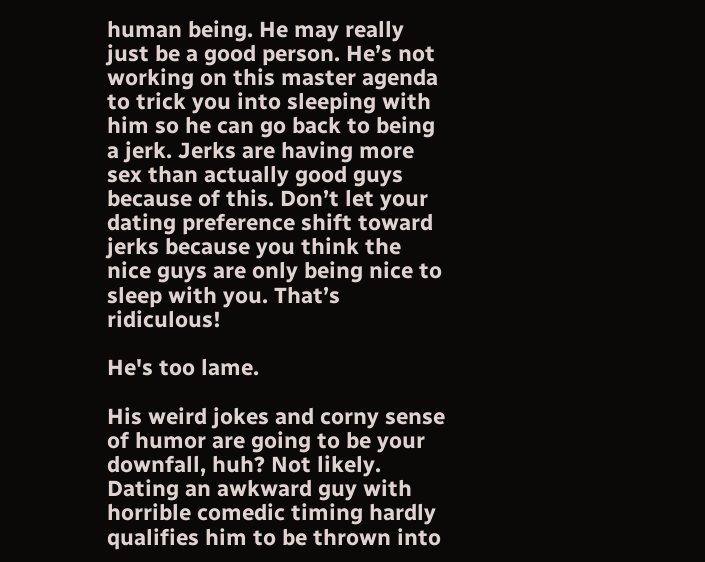human being. He may really just be a good person. He’s not working on this master agenda to trick you into sleeping with him so he can go back to being a jerk. Jerks are having more sex than actually good guys because of this. Don’t let your dating preference shift toward jerks because you think the nice guys are only being nice to sleep with you. That’s ridiculous!

He's too lame.

His weird jokes and corny sense of humor are going to be your downfall, huh? Not likely. Dating an awkward guy with horrible comedic timing hardly qualifies him to be thrown into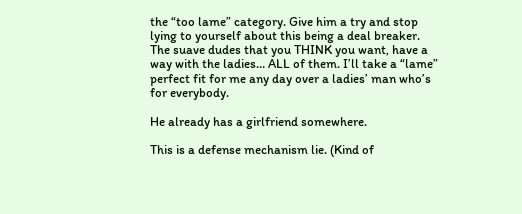the “too lame” category. Give him a try and stop lying to yourself about this being a deal breaker. The suave dudes that you THINK you want, have a way with the ladies… ALL of them. I’ll take a “lame” perfect fit for me any day over a ladies’ man who’s for everybody.

He already has a girlfriend somewhere.

This is a defense mechanism lie. (Kind of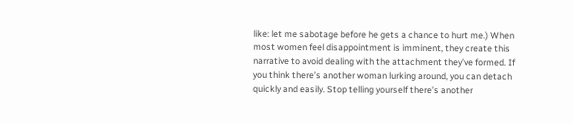like: let me sabotage before he gets a chance to hurt me.) When most women feel disappointment is imminent, they create this narrative to avoid dealing with the attachment they’ve formed. If you think there’s another woman lurking around, you can detach quickly and easily. Stop telling yourself there’s another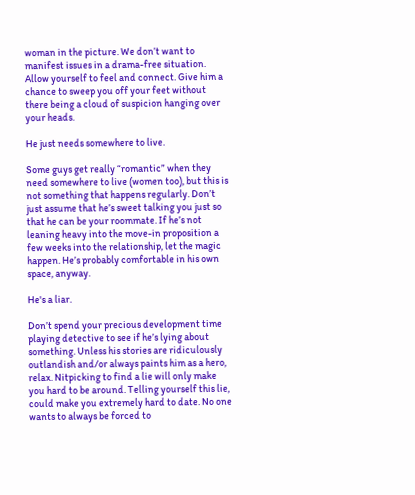woman in the picture. We don’t want to manifest issues in a drama-free situation. Allow yourself to feel and connect. Give him a chance to sweep you off your feet without there being a cloud of suspicion hanging over your heads.

He just needs somewhere to live.

Some guys get really “romantic” when they need somewhere to live (women too), but this is not something that happens regularly. Don’t just assume that he’s sweet talking you just so that he can be your roommate. If he’s not leaning heavy into the move-in proposition a few weeks into the relationship, let the magic happen. He’s probably comfortable in his own space, anyway.

He's a liar.

Don’t spend your precious development time playing detective to see if he’s lying about something. Unless his stories are ridiculously outlandish and/or always paints him as a hero, relax. Nitpicking to find a lie will only make you hard to be around. Telling yourself this lie, could make you extremely hard to date. No one wants to always be forced to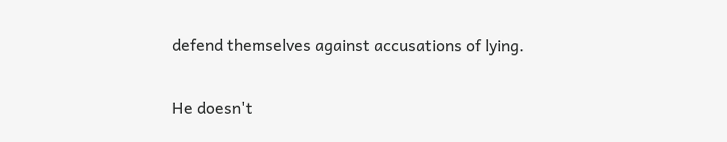defend themselves against accusations of lying.

He doesn't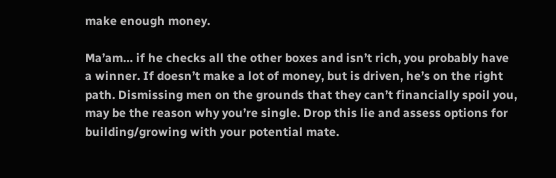make enough money.

Ma’am… if he checks all the other boxes and isn’t rich, you probably have a winner. If doesn’t make a lot of money, but is driven, he’s on the right path. Dismissing men on the grounds that they can’t financially spoil you, may be the reason why you’re single. Drop this lie and assess options for building/growing with your potential mate.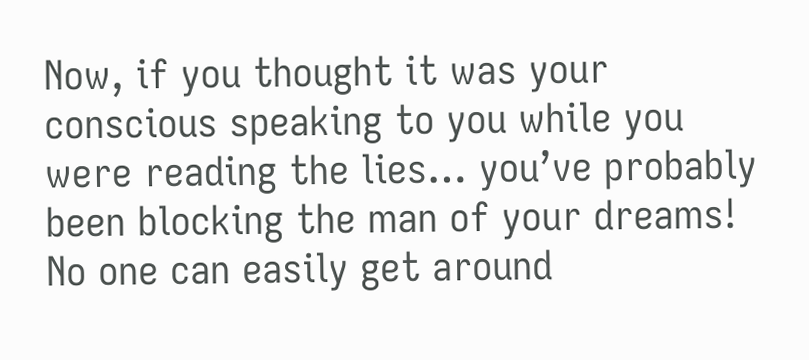Now, if you thought it was your conscious speaking to you while you were reading the lies… you’ve probably been blocking the man of your dreams! No one can easily get around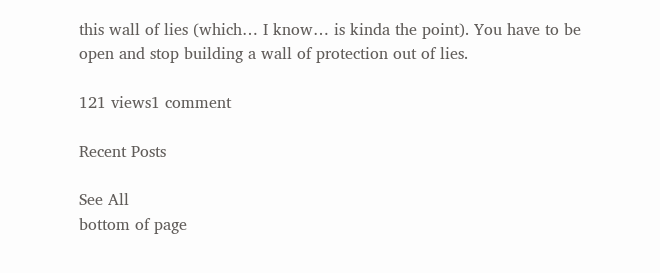this wall of lies (which… I know… is kinda the point). You have to be open and stop building a wall of protection out of lies.

121 views1 comment

Recent Posts

See All
bottom of page